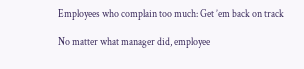Employees who complain too much: Get ’em back on track

No matter what manager did, employee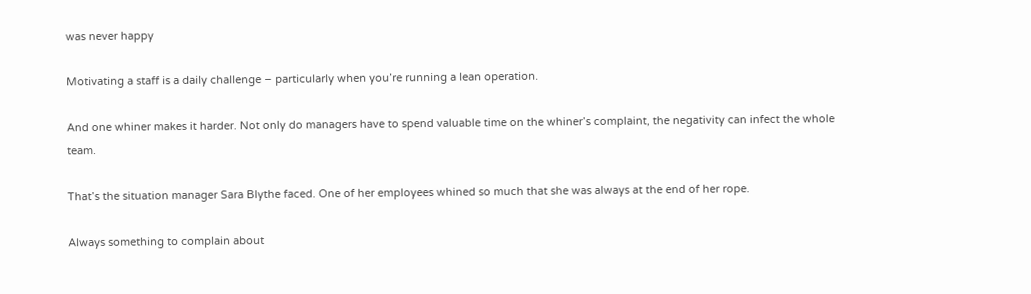was never happy

Motivating a staff is a daily challenge – particularly when you’re running a lean operation.

And one whiner makes it harder. Not only do managers have to spend valuable time on the whiner’s complaint, the negativity can infect the whole team.

That’s the situation manager Sara Blythe faced. One of her employees whined so much that she was always at the end of her rope.

Always something to complain about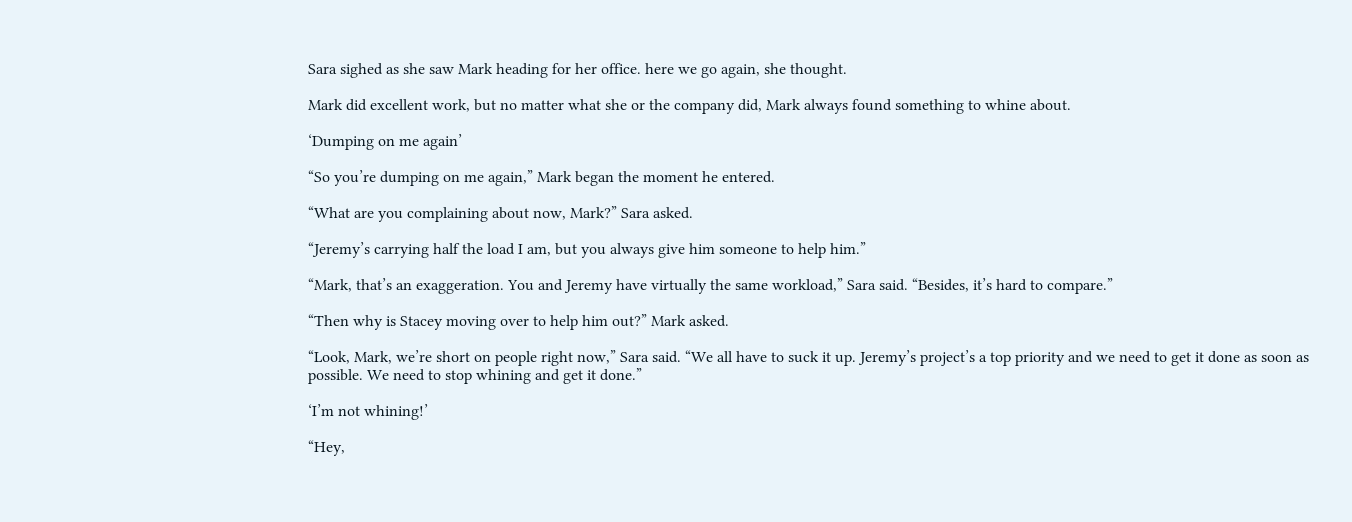Sara sighed as she saw Mark heading for her office. here we go again, she thought.

Mark did excellent work, but no matter what she or the company did, Mark always found something to whine about.

‘Dumping on me again’

“So you’re dumping on me again,” Mark began the moment he entered.

“What are you complaining about now, Mark?” Sara asked.

“Jeremy’s carrying half the load I am, but you always give him someone to help him.”

“Mark, that’s an exaggeration. You and Jeremy have virtually the same workload,” Sara said. “Besides, it’s hard to compare.”

“Then why is Stacey moving over to help him out?” Mark asked.

“Look, Mark, we’re short on people right now,” Sara said. “We all have to suck it up. Jeremy’s project’s a top priority and we need to get it done as soon as possible. We need to stop whining and get it done.”

‘I’m not whining!’

“Hey,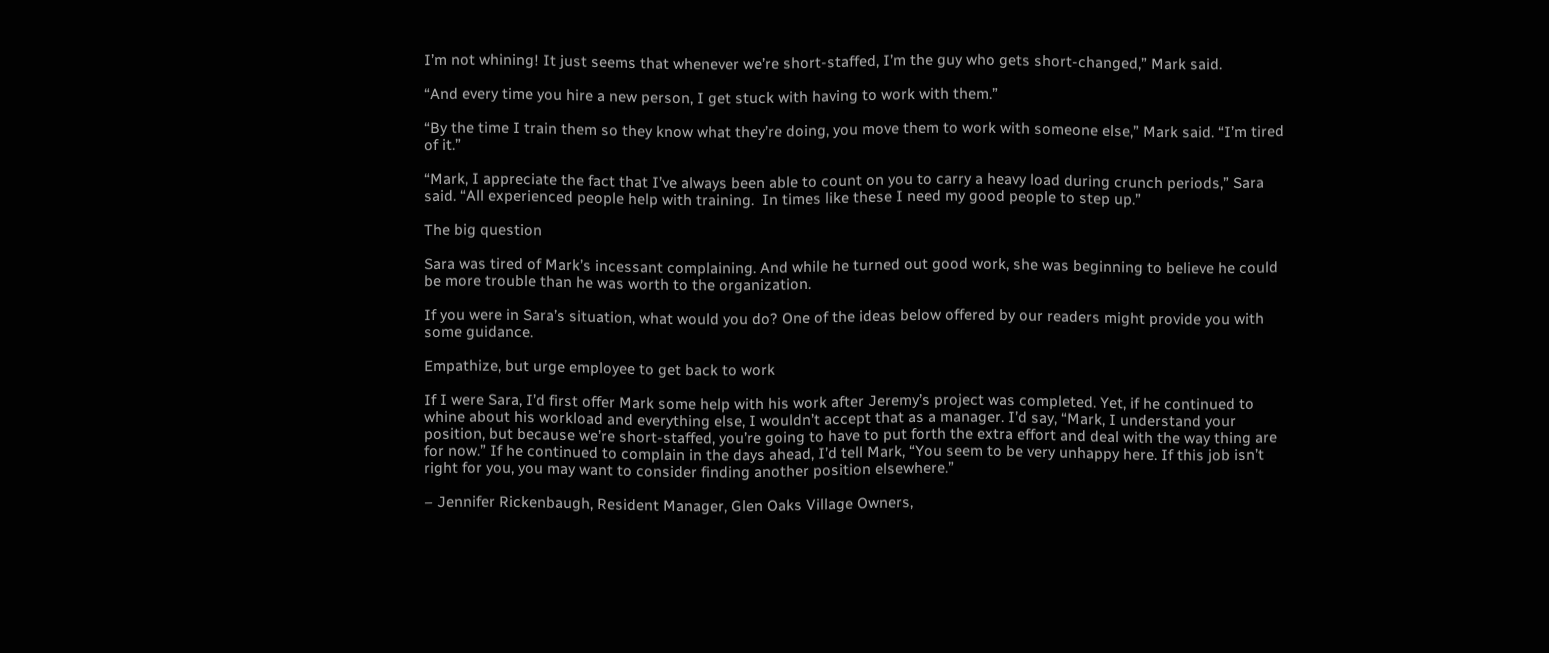I’m not whining! It just seems that whenever we’re short-staffed, I’m the guy who gets short-changed,” Mark said.

“And every time you hire a new person, I get stuck with having to work with them.”

“By the time I train them so they know what they’re doing, you move them to work with someone else,” Mark said. “I’m tired of it.”

“Mark, I appreciate the fact that I’ve always been able to count on you to carry a heavy load during crunch periods,” Sara said. “All experienced people help with training.  In times like these I need my good people to step up.”

The big question

Sara was tired of Mark’s incessant complaining. And while he turned out good work, she was beginning to believe he could be more trouble than he was worth to the organization.

If you were in Sara’s situation, what would you do? One of the ideas below offered by our readers might provide you with some guidance.

Empathize, but urge employee to get back to work

If I were Sara, I’d first offer Mark some help with his work after Jeremy’s project was completed. Yet, if he continued to whine about his workload and everything else, I wouldn’t accept that as a manager. I’d say, “Mark, I understand your position, but because we’re short-staffed, you’re going to have to put forth the extra effort and deal with the way thing are for now.” If he continued to complain in the days ahead, I’d tell Mark, “You seem to be very unhappy here. If this job isn’t right for you, you may want to consider finding another position elsewhere.”

– Jennifer Rickenbaugh, Resident Manager, Glen Oaks Village Owners,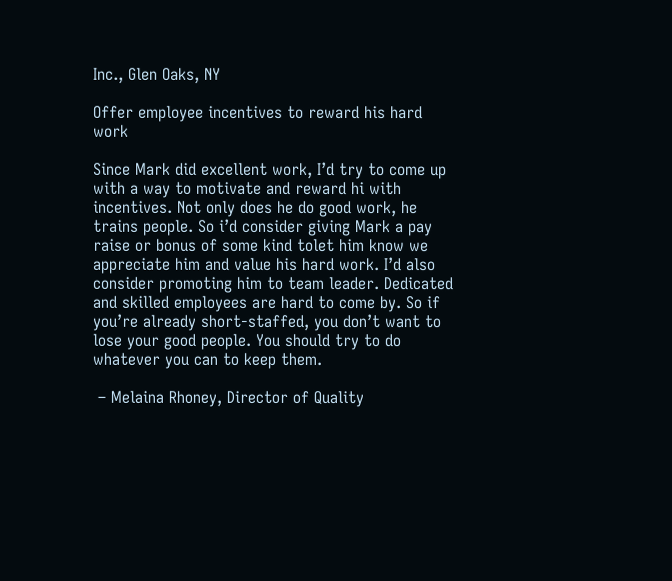Inc., Glen Oaks, NY

Offer employee incentives to reward his hard work

Since Mark did excellent work, I’d try to come up with a way to motivate and reward hi with incentives. Not only does he do good work, he trains people. So i’d consider giving Mark a pay raise or bonus of some kind tolet him know we appreciate him and value his hard work. I’d also consider promoting him to team leader. Dedicated and skilled employees are hard to come by. So if you’re already short-staffed, you don’t want to lose your good people. You should try to do whatever you can to keep them.

 – Melaina Rhoney, Director of Quality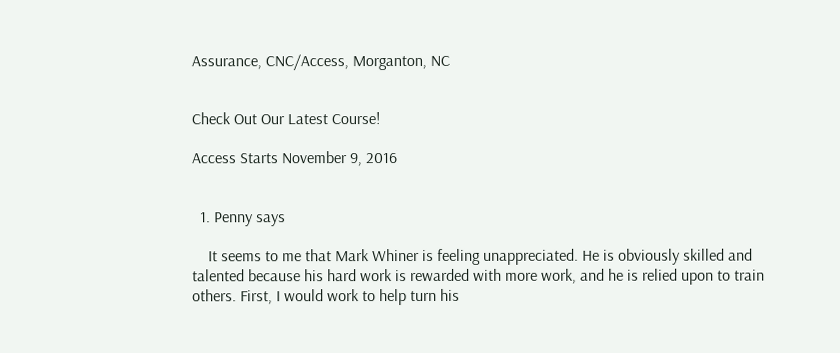Assurance, CNC/Access, Morganton, NC


Check Out Our Latest Course!

Access Starts November 9, 2016


  1. Penny says

    It seems to me that Mark Whiner is feeling unappreciated. He is obviously skilled and talented because his hard work is rewarded with more work, and he is relied upon to train others. First, I would work to help turn his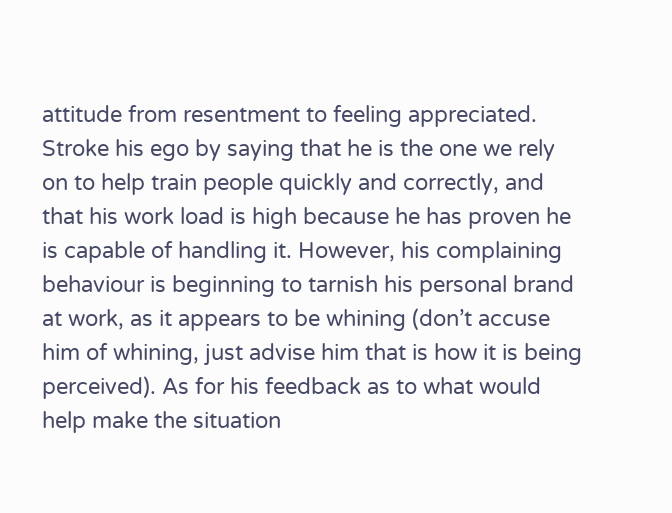attitude from resentment to feeling appreciated. Stroke his ego by saying that he is the one we rely on to help train people quickly and correctly, and that his work load is high because he has proven he is capable of handling it. However, his complaining behaviour is beginning to tarnish his personal brand at work, as it appears to be whining (don’t accuse him of whining, just advise him that is how it is being perceived). As for his feedback as to what would help make the situation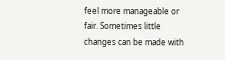feel more manageable or fair. Sometimes little changes can be made with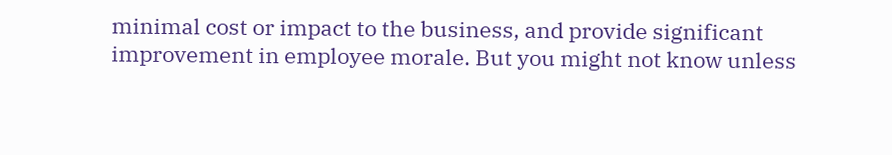minimal cost or impact to the business, and provide significant improvement in employee morale. But you might not know unless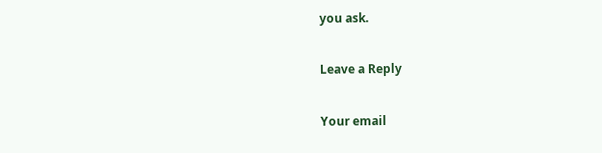you ask.

Leave a Reply

Your email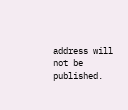address will not be published.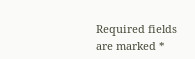Required fields are marked *